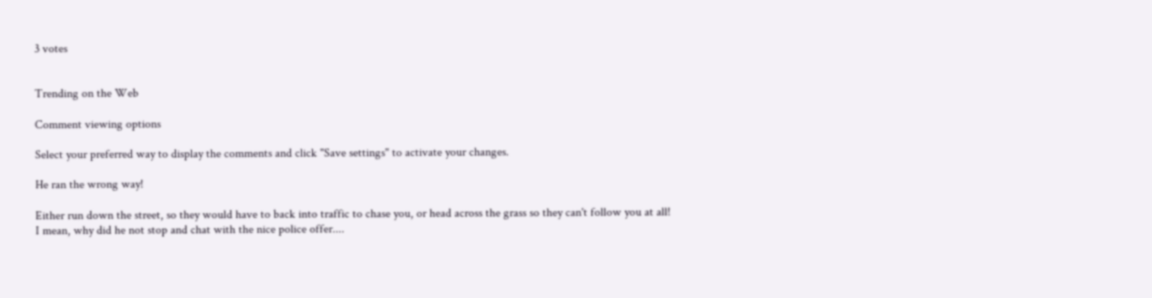3 votes


Trending on the Web

Comment viewing options

Select your preferred way to display the comments and click "Save settings" to activate your changes.

He ran the wrong way!

Either run down the street, so they would have to back into traffic to chase you, or head across the grass so they can't follow you at all!
I mean, why did he not stop and chat with the nice police offer....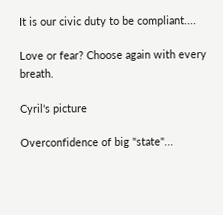It is our civic duty to be compliant....

Love or fear? Choose again with every breath.

Cyril's picture

Overconfidence of big "state"...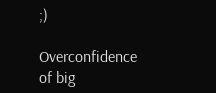;)

Overconfidence of big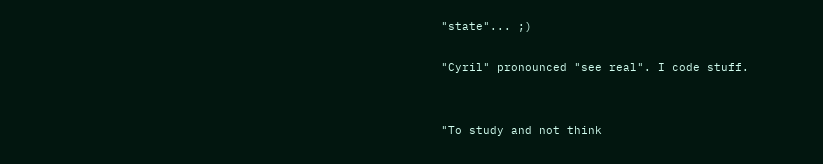"state"... ;)

"Cyril" pronounced "see real". I code stuff.


"To study and not think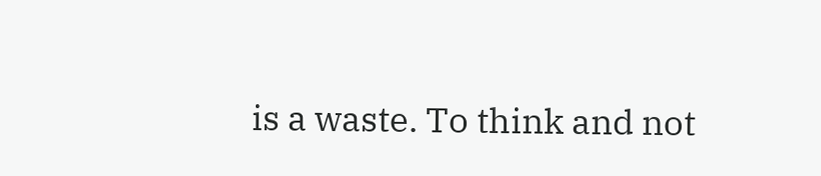is a waste. To think and not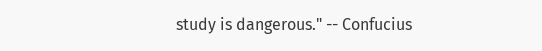study is dangerous." -- Confucius